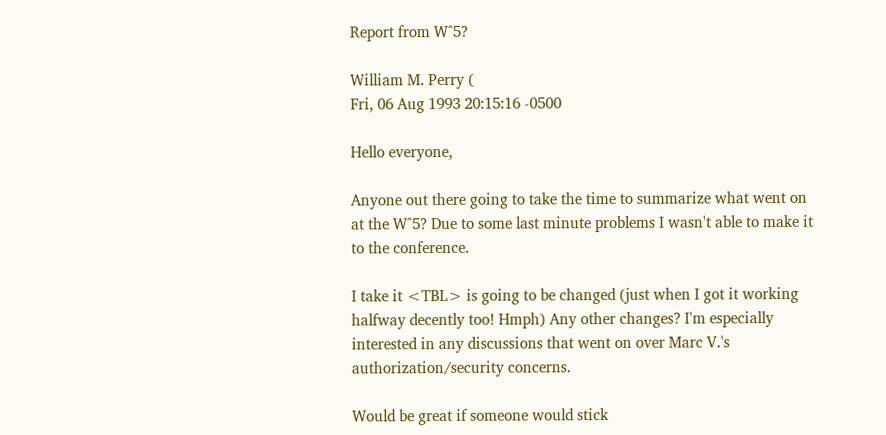Report from W^5?

William M. Perry (
Fri, 06 Aug 1993 20:15:16 -0500

Hello everyone,

Anyone out there going to take the time to summarize what went on
at the W^5? Due to some last minute problems I wasn't able to make it
to the conference.

I take it <TBL> is going to be changed (just when I got it working
halfway decently too! Hmph) Any other changes? I'm especially
interested in any discussions that went on over Marc V.'s
authorization/security concerns.

Would be great if someone would stick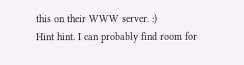this on their WWW server. :)
Hint hint. I can probably find room for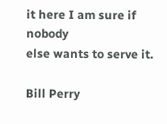it here I am sure if nobody
else wants to serve it.

Bill Perry